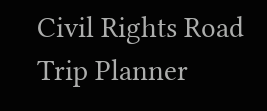Civil Rights Road Trip Planner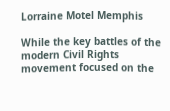Lorraine Motel Memphis

While the key battles of the modern Civil Rights movement focused on the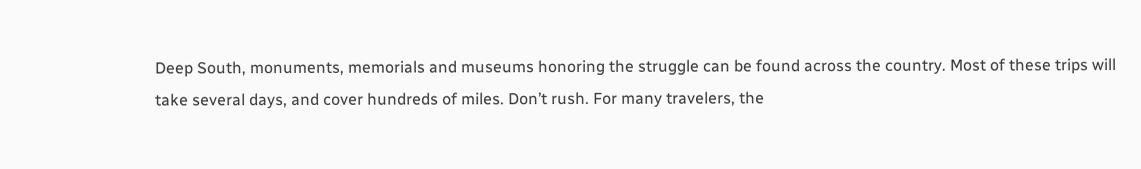Deep South, monuments, memorials and museums honoring the struggle can be found across the country. Most of these trips will take several days, and cover hundreds of miles. Don’t rush. For many travelers, the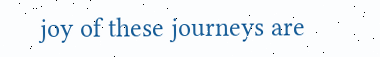joy of these journeys are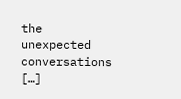the unexpected conversations […]